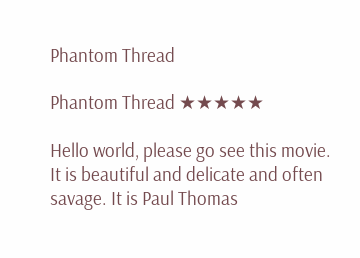Phantom Thread

Phantom Thread ★★★★★

Hello world, please go see this movie. It is beautiful and delicate and often savage. It is Paul Thomas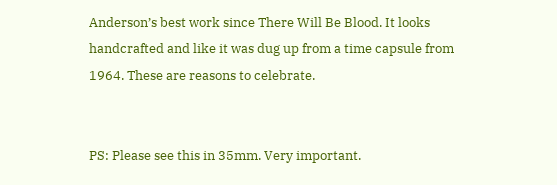Anderson’s best work since There Will Be Blood. It looks handcrafted and like it was dug up from a time capsule from 1964. These are reasons to celebrate.


PS: Please see this in 35mm. Very important.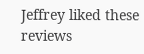Jeffrey liked these reviews